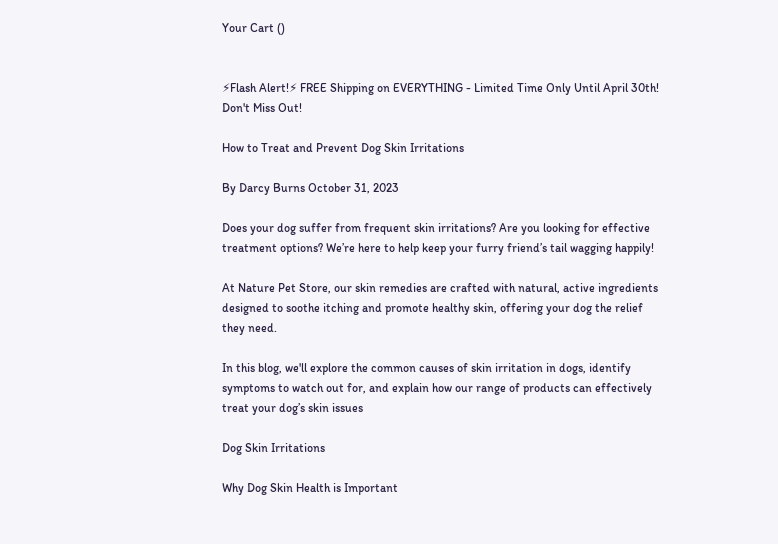Your Cart ()


⚡Flash Alert!⚡ FREE Shipping on EVERYTHING - Limited Time Only Until April 30th!  Don't Miss Out!

How to Treat and Prevent Dog Skin Irritations

By Darcy Burns October 31, 2023

Does your dog suffer from frequent skin irritations? Are you looking for effective treatment options? We’re here to help keep your furry friend’s tail wagging happily!

At Nature Pet Store, our skin remedies are crafted with natural, active ingredients designed to soothe itching and promote healthy skin, offering your dog the relief they need.

In this blog, we'll explore the common causes of skin irritation in dogs, identify symptoms to watch out for, and explain how our range of products can effectively treat your dog’s skin issues

Dog Skin Irritations

Why Dog Skin Health is Important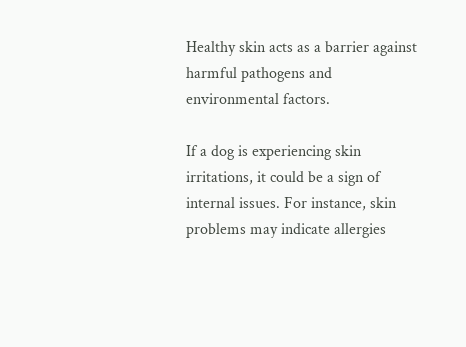Healthy skin acts as a barrier against harmful pathogens and environmental factors.

If a dog is experiencing skin irritations, it could be a sign of internal issues. For instance, skin problems may indicate allergies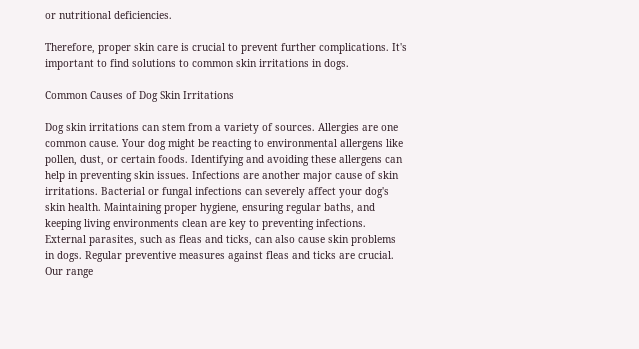or nutritional deficiencies.

Therefore, proper skin care is crucial to prevent further complications. It's important to find solutions to common skin irritations in dogs.

Common Causes of Dog Skin Irritations

Dog skin irritations can stem from a variety of sources. Allergies are one common cause. Your dog might be reacting to environmental allergens like pollen, dust, or certain foods. Identifying and avoiding these allergens can help in preventing skin issues. Infections are another major cause of skin irritations. Bacterial or fungal infections can severely affect your dog's skin health. Maintaining proper hygiene, ensuring regular baths, and keeping living environments clean are key to preventing infections. External parasites, such as fleas and ticks, can also cause skin problems in dogs. Regular preventive measures against fleas and ticks are crucial. Our range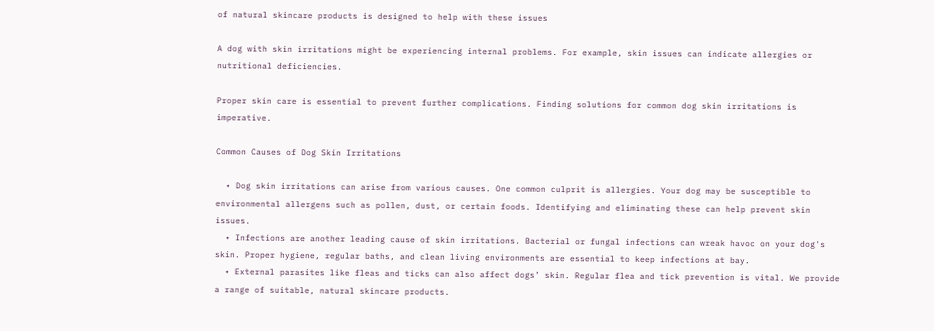of natural skincare products is designed to help with these issues

A dog with skin irritations might be experiencing internal problems. For example, skin issues can indicate allergies or nutritional deficiencies.

Proper skin care is essential to prevent further complications. Finding solutions for common dog skin irritations is imperative.

Common Causes of Dog Skin Irritations

  • Dog skin irritations can arise from various causes. One common culprit is allergies. Your dog may be susceptible to environmental allergens such as pollen, dust, or certain foods. Identifying and eliminating these can help prevent skin issues.
  • Infections are another leading cause of skin irritations. Bacterial or fungal infections can wreak havoc on your dog's skin. Proper hygiene, regular baths, and clean living environments are essential to keep infections at bay.
  • External parasites like fleas and ticks can also affect dogs’ skin. Regular flea and tick prevention is vital. We provide a range of suitable, natural skincare products.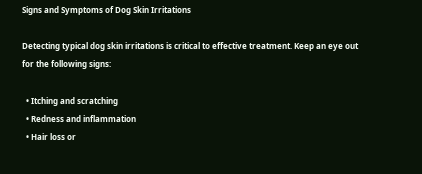Signs and Symptoms of Dog Skin Irritations

Detecting typical dog skin irritations is critical to effective treatment. Keep an eye out for the following signs:

  • Itching and scratching
  • Redness and inflammation
  • Hair loss or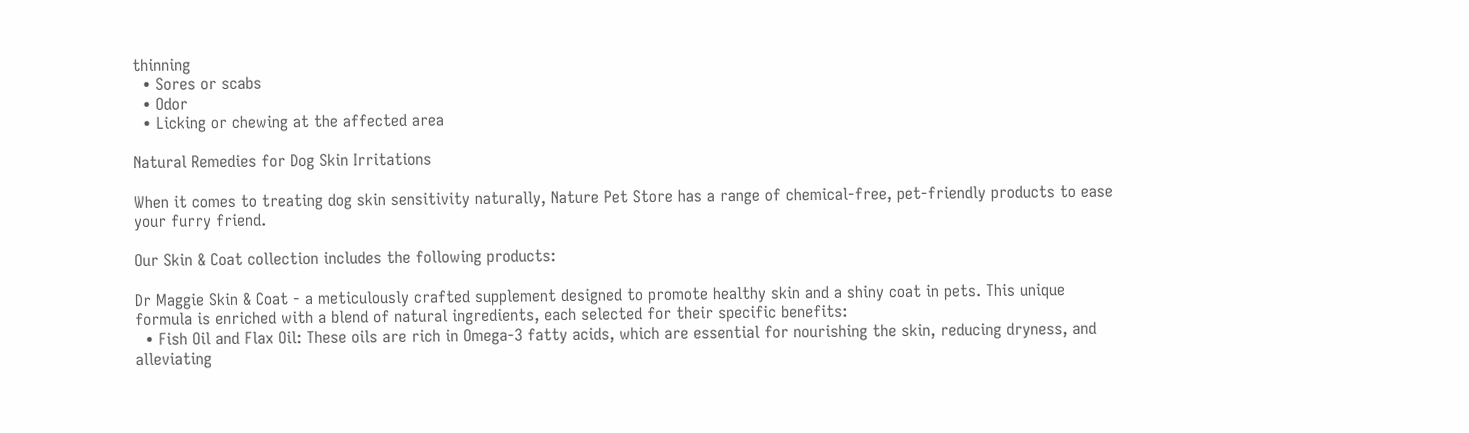thinning
  • Sores or scabs
  • Odor
  • Licking or chewing at the affected area

Natural Remedies for Dog Skin Irritations

When it comes to treating dog skin sensitivity naturally, Nature Pet Store has a range of chemical-free, pet-friendly products to ease your furry friend.

Our Skin & Coat collection includes the following products:

Dr Maggie Skin & Coat - a meticulously crafted supplement designed to promote healthy skin and a shiny coat in pets. This unique formula is enriched with a blend of natural ingredients, each selected for their specific benefits:
  • Fish Oil and Flax Oil: These oils are rich in Omega-3 fatty acids, which are essential for nourishing the skin, reducing dryness, and alleviating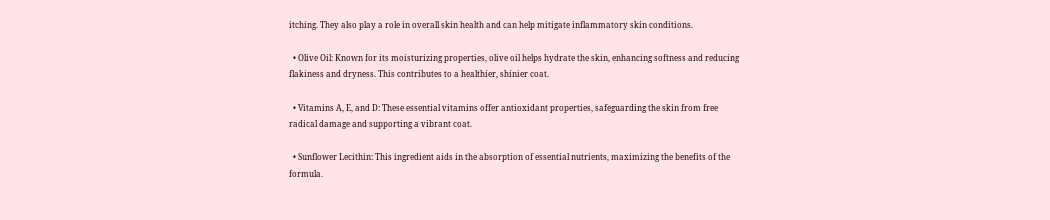itching. They also play a role in overall skin health and can help mitigate inflammatory skin conditions.

  • Olive Oil: Known for its moisturizing properties, olive oil helps hydrate the skin, enhancing softness and reducing flakiness and dryness. This contributes to a healthier, shinier coat.

  • Vitamins A, E, and D: These essential vitamins offer antioxidant properties, safeguarding the skin from free radical damage and supporting a vibrant coat.

  • Sunflower Lecithin: This ingredient aids in the absorption of essential nutrients, maximizing the benefits of the formula.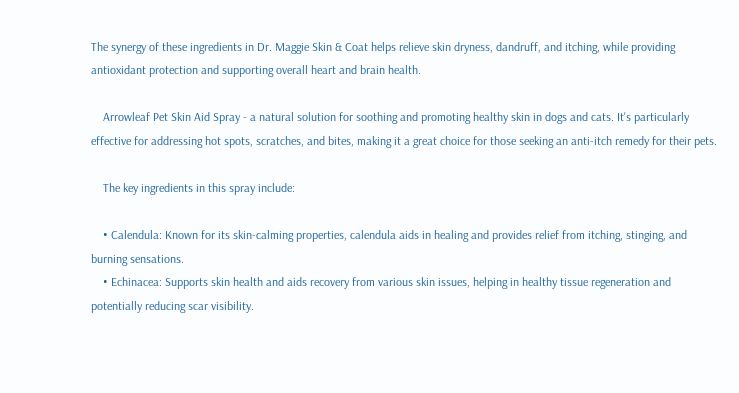The synergy of these ingredients in Dr. Maggie Skin & Coat helps relieve skin dryness, dandruff, and itching, while providing antioxidant protection and supporting overall heart and brain health.

    Arrowleaf Pet Skin Aid Spray - a natural solution for soothing and promoting healthy skin in dogs and cats. It's particularly effective for addressing hot spots, scratches, and bites, making it a great choice for those seeking an anti-itch remedy for their pets.

    The key ingredients in this spray include:

    • Calendula: Known for its skin-calming properties, calendula aids in healing and provides relief from itching, stinging, and burning sensations.
    • Echinacea: Supports skin health and aids recovery from various skin issues, helping in healthy tissue regeneration and potentially reducing scar visibility.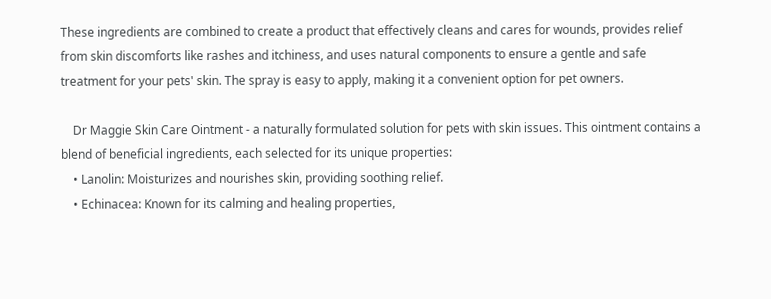These ingredients are combined to create a product that effectively cleans and cares for wounds, provides relief from skin discomforts like rashes and itchiness, and uses natural components to ensure a gentle and safe treatment for your pets' skin. The spray is easy to apply, making it a convenient option for pet owners.

    Dr Maggie Skin Care Ointment - a naturally formulated solution for pets with skin issues. This ointment contains a blend of beneficial ingredients, each selected for its unique properties:
    • Lanolin: Moisturizes and nourishes skin, providing soothing relief.
    • Echinacea: Known for its calming and healing properties,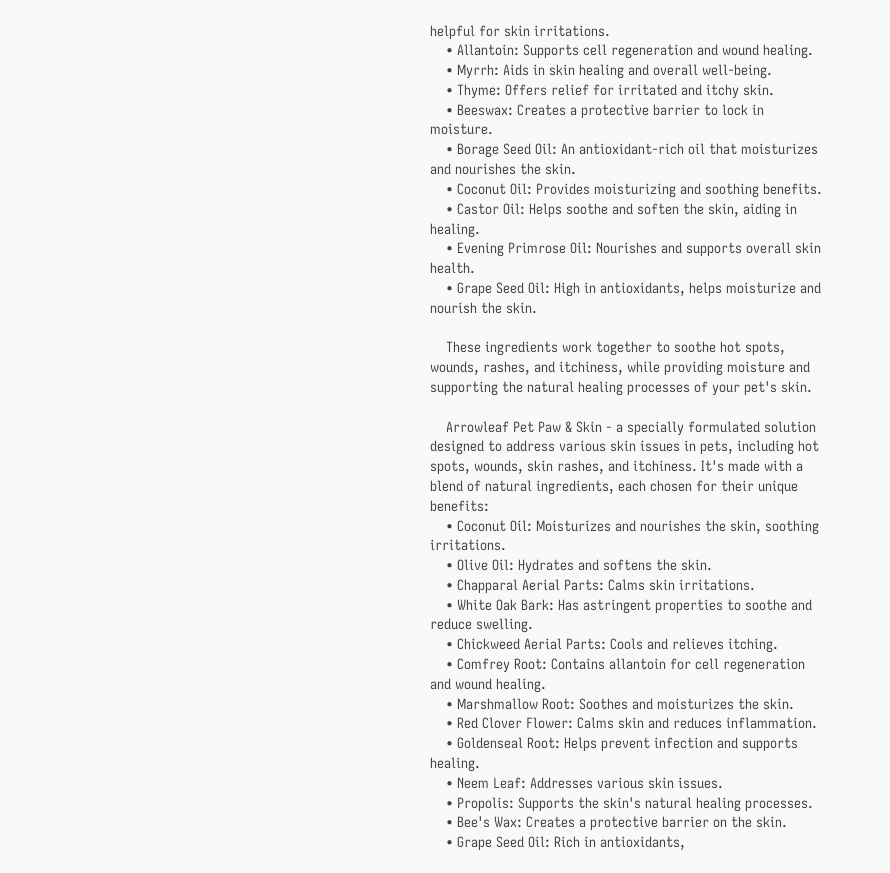helpful for skin irritations.
    • Allantoin: Supports cell regeneration and wound healing.
    • Myrrh: Aids in skin healing and overall well-being.
    • Thyme: Offers relief for irritated and itchy skin.
    • Beeswax: Creates a protective barrier to lock in moisture.
    • Borage Seed Oil: An antioxidant-rich oil that moisturizes and nourishes the skin.
    • Coconut Oil: Provides moisturizing and soothing benefits.
    • Castor Oil: Helps soothe and soften the skin, aiding in healing.
    • Evening Primrose Oil: Nourishes and supports overall skin health.
    • Grape Seed Oil: High in antioxidants, helps moisturize and nourish the skin.

    These ingredients work together to soothe hot spots, wounds, rashes, and itchiness, while providing moisture and supporting the natural healing processes of your pet's skin.

    Arrowleaf Pet Paw & Skin - a specially formulated solution designed to address various skin issues in pets, including hot spots, wounds, skin rashes, and itchiness. It's made with a blend of natural ingredients, each chosen for their unique benefits:
    • Coconut Oil: Moisturizes and nourishes the skin, soothing irritations.
    • Olive Oil: Hydrates and softens the skin.
    • Chapparal Aerial Parts: Calms skin irritations.
    • White Oak Bark: Has astringent properties to soothe and reduce swelling.
    • Chickweed Aerial Parts: Cools and relieves itching.
    • Comfrey Root: Contains allantoin for cell regeneration and wound healing.
    • Marshmallow Root: Soothes and moisturizes the skin.
    • Red Clover Flower: Calms skin and reduces inflammation.
    • Goldenseal Root: Helps prevent infection and supports healing.
    • Neem Leaf: Addresses various skin issues.
    • Propolis: Supports the skin's natural healing processes.
    • Bee's Wax: Creates a protective barrier on the skin.
    • Grape Seed Oil: Rich in antioxidants,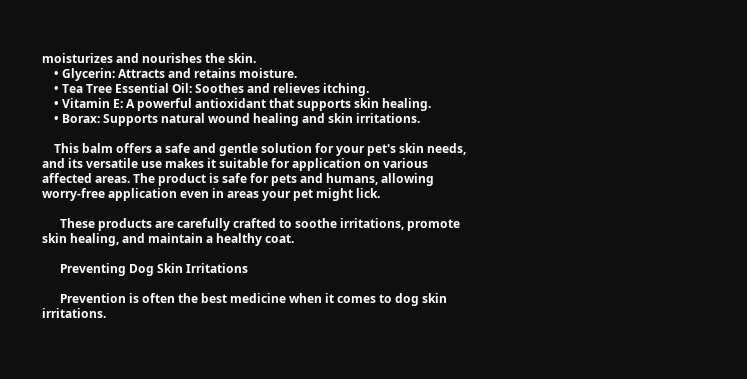moisturizes and nourishes the skin.
    • Glycerin: Attracts and retains moisture.
    • Tea Tree Essential Oil: Soothes and relieves itching.
    • Vitamin E: A powerful antioxidant that supports skin healing.
    • Borax: Supports natural wound healing and skin irritations.

    This balm offers a safe and gentle solution for your pet's skin needs, and its versatile use makes it suitable for application on various affected areas. The product is safe for pets and humans, allowing worry-free application even in areas your pet might lick.

      These products are carefully crafted to soothe irritations, promote skin healing, and maintain a healthy coat.

      Preventing Dog Skin Irritations

      Prevention is often the best medicine when it comes to dog skin irritations.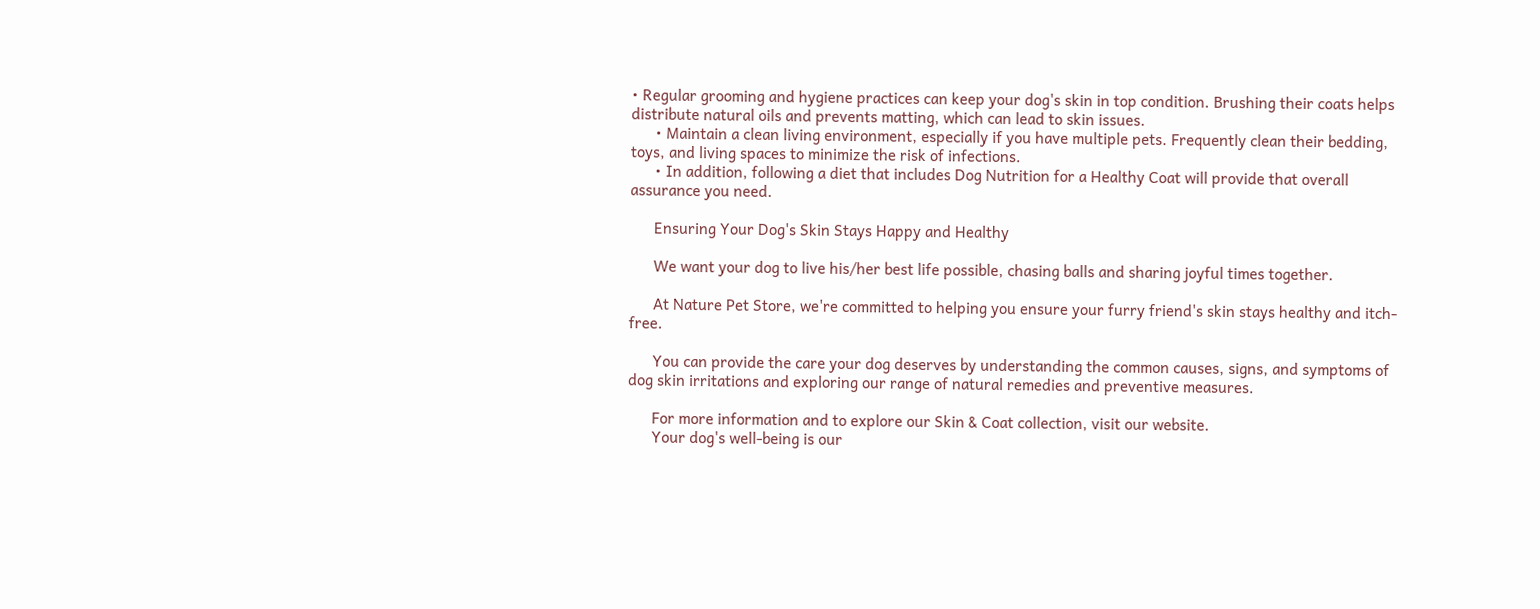• Regular grooming and hygiene practices can keep your dog's skin in top condition. Brushing their coats helps distribute natural oils and prevents matting, which can lead to skin issues.
      • Maintain a clean living environment, especially if you have multiple pets. Frequently clean their bedding, toys, and living spaces to minimize the risk of infections.
      • In addition, following a diet that includes Dog Nutrition for a Healthy Coat will provide that overall assurance you need.

      Ensuring Your Dog's Skin Stays Happy and Healthy

      We want your dog to live his/her best life possible, chasing balls and sharing joyful times together.

      At Nature Pet Store, we're committed to helping you ensure your furry friend's skin stays healthy and itch-free.

      You can provide the care your dog deserves by understanding the common causes, signs, and symptoms of dog skin irritations and exploring our range of natural remedies and preventive measures.

      For more information and to explore our Skin & Coat collection, visit our website.
      Your dog's well-being is our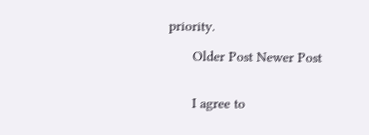priority.

      Older Post Newer Post


      I agree to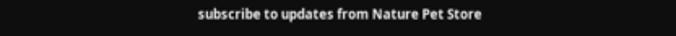subscribe to updates from Nature Pet Store